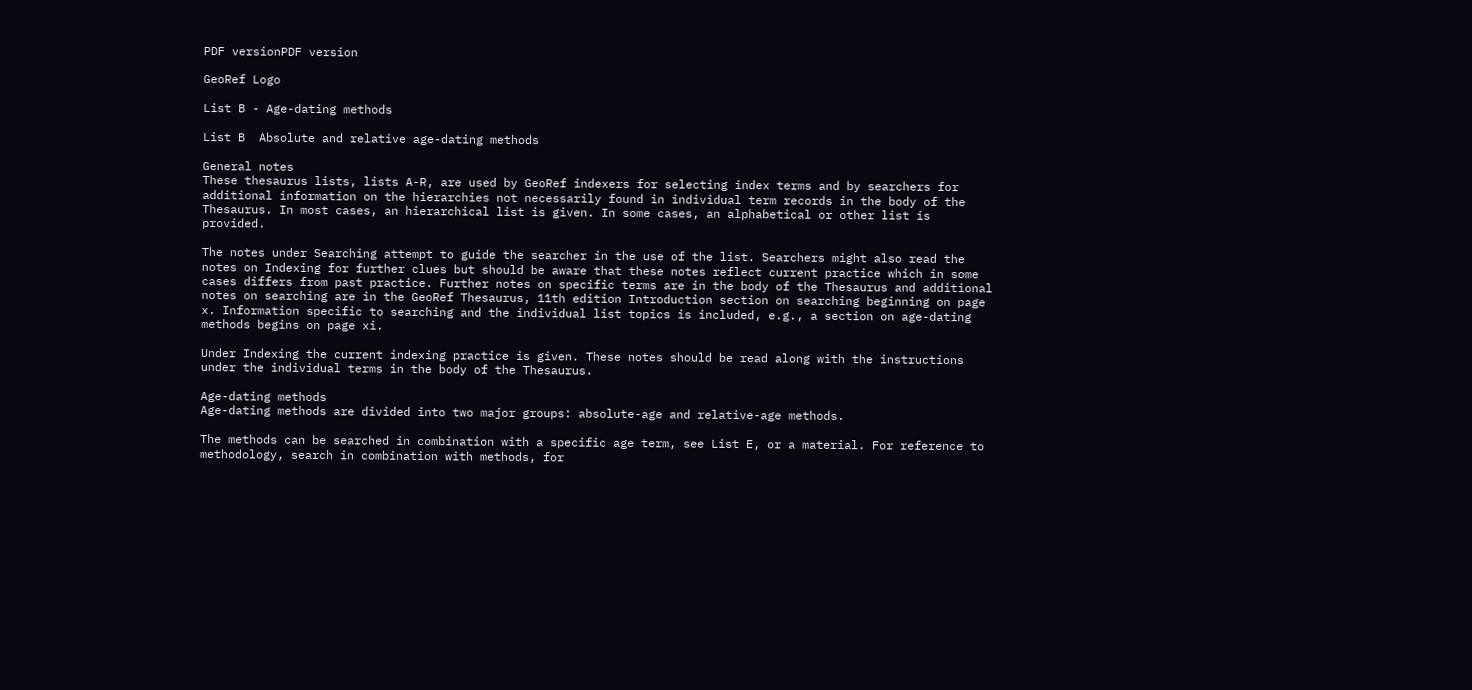PDF versionPDF version

GeoRef Logo

List B - Age-dating methods

List B  Absolute and relative age-dating methods

General notes
These thesaurus lists, lists A-R, are used by GeoRef indexers for selecting index terms and by searchers for additional information on the hierarchies not necessarily found in individual term records in the body of the Thesaurus. In most cases, an hierarchical list is given. In some cases, an alphabetical or other list is provided.

The notes under Searching attempt to guide the searcher in the use of the list. Searchers might also read the notes on Indexing for further clues but should be aware that these notes reflect current practice which in some cases differs from past practice. Further notes on specific terms are in the body of the Thesaurus and additional notes on searching are in the GeoRef Thesaurus, 11th edition Introduction section on searching beginning on page x. Information specific to searching and the individual list topics is included, e.g., a section on age-dating methods begins on page xi.

Under Indexing the current indexing practice is given. These notes should be read along with the instructions under the individual terms in the body of the Thesaurus.

Age-dating methods
Age-dating methods are divided into two major groups: absolute-age and relative-age methods.

The methods can be searched in combination with a specific age term, see List E, or a material. For reference to methodology, search in combination with methods, for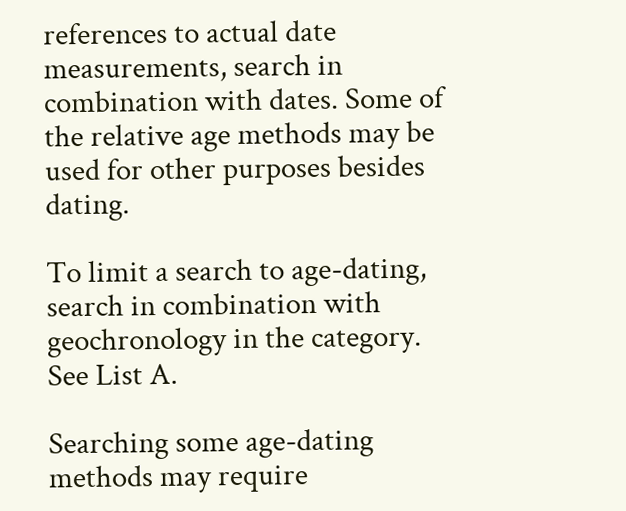references to actual date measurements, search in combination with dates. Some of the relative age methods may be used for other purposes besides dating.

To limit a search to age-dating, search in combination with geochronology in the category. See List A.

Searching some age-dating methods may require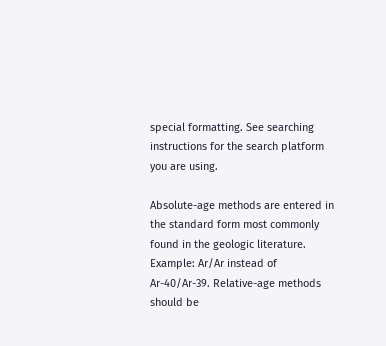special formatting. See searching instructions for the search platform you are using.

Absolute-age methods are entered in the standard form most commonly found in the geologic literature. Example: Ar/Ar instead of Ar-40/Ar-39. Relative-age methods should be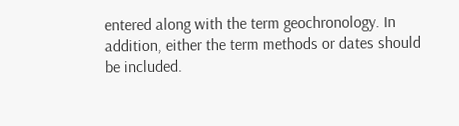entered along with the term geochronology. In addition, either the term methods or dates should be included.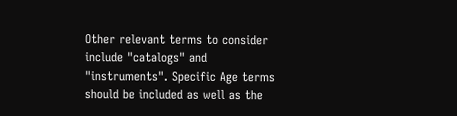Other relevant terms to consider include "catalogs" and "instruments". Specific Age terms should be included as well as the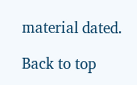material dated.

Back to top